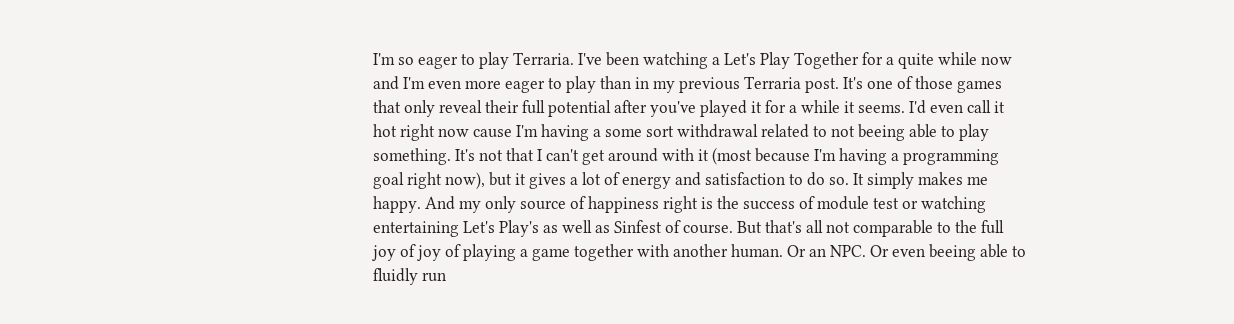I'm so eager to play Terraria. I've been watching a Let's Play Together for a quite while now and I'm even more eager to play than in my previous Terraria post. It's one of those games that only reveal their full potential after you've played it for a while it seems. I'd even call it hot right now cause I'm having a some sort withdrawal related to not beeing able to play something. It's not that I can't get around with it (most because I'm having a programming goal right now), but it gives a lot of energy and satisfaction to do so. It simply makes me happy. And my only source of happiness right is the success of module test or watching entertaining Let's Play's as well as Sinfest of course. But that's all not comparable to the full joy of joy of playing a game together with another human. Or an NPC. Or even beeing able to fluidly run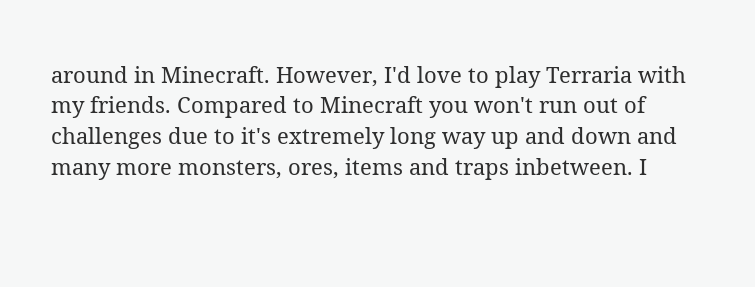around in Minecraft. However, I'd love to play Terraria with my friends. Compared to Minecraft you won't run out of challenges due to it's extremely long way up and down and many more monsters, ores, items and traps inbetween. I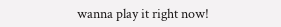wanna play it right now!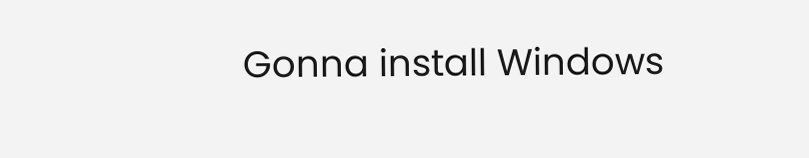Gonna install Windows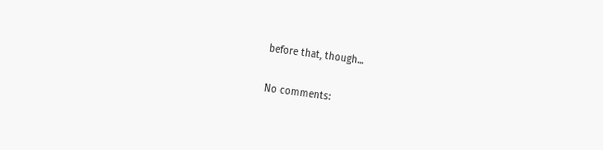before that, though...

No comments: